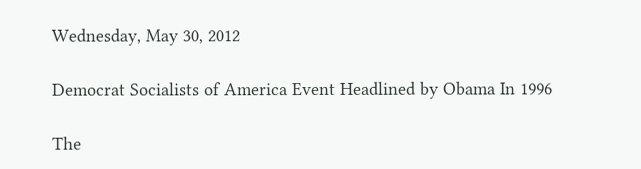Wednesday, May 30, 2012

Democrat Socialists of America Event Headlined by Obama In 1996

The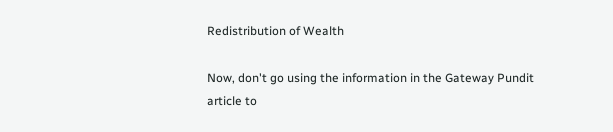Redistribution of Wealth

Now, don't go using the information in the Gateway Pundit article to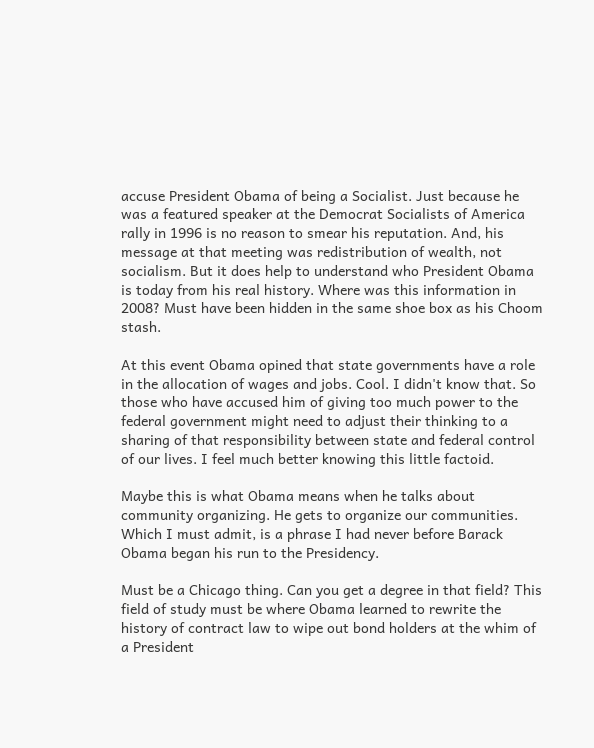accuse President Obama of being a Socialist. Just because he was a featured speaker at the Democrat Socialists of America rally in 1996 is no reason to smear his reputation. And, his message at that meeting was redistribution of wealth, not socialism. But it does help to understand who President Obama is today from his real history. Where was this information in 2008? Must have been hidden in the same shoe box as his Choom stash.

At this event Obama opined that state governments have a role in the allocation of wages and jobs. Cool. I didn't know that. So those who have accused him of giving too much power to the federal government might need to adjust their thinking to a sharing of that responsibility between state and federal control of our lives. I feel much better knowing this little factoid.

Maybe this is what Obama means when he talks about community organizing. He gets to organize our communities. Which I must admit, is a phrase I had never before Barack Obama began his run to the Presidency.

Must be a Chicago thing. Can you get a degree in that field? This field of study must be where Obama learned to rewrite the history of contract law to wipe out bond holders at the whim of a President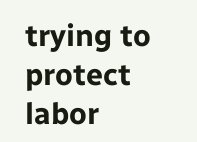trying to protect labor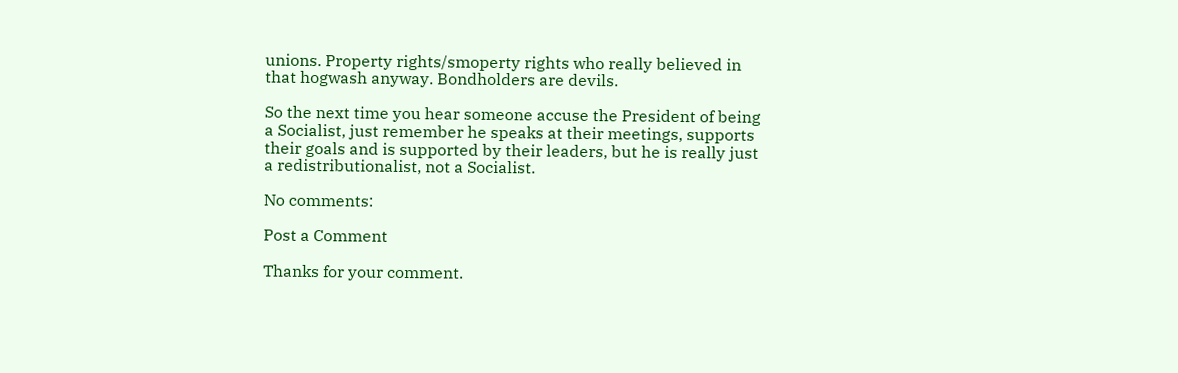unions. Property rights/smoperty rights who really believed in that hogwash anyway. Bondholders are devils.

So the next time you hear someone accuse the President of being a Socialist, just remember he speaks at their meetings, supports their goals and is supported by their leaders, but he is really just a redistributionalist, not a Socialist.

No comments:

Post a Comment

Thanks for your comment.